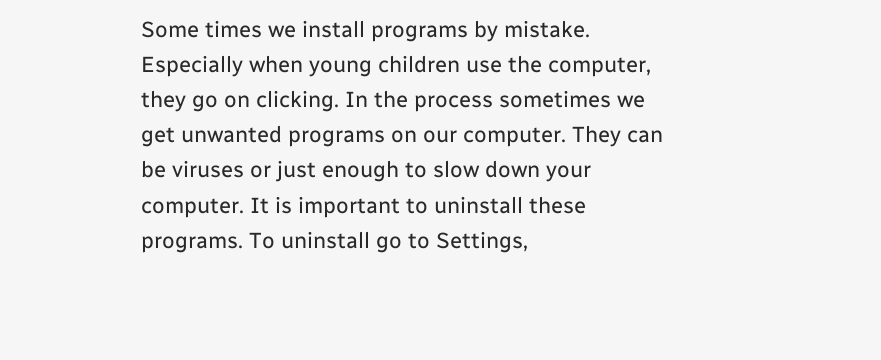Some times we install programs by mistake. Especially when young children use the computer, they go on clicking. In the process sometimes we get unwanted programs on our computer. They can be viruses or just enough to slow down your computer. It is important to uninstall these programs. To uninstall go to Settings,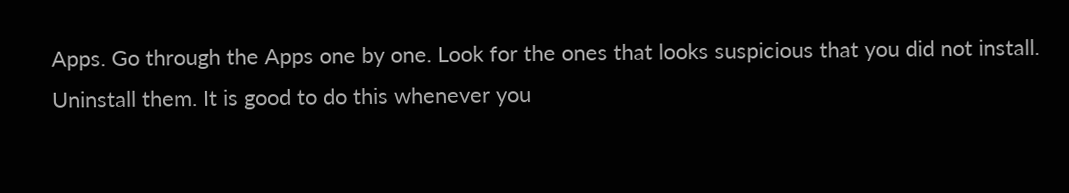Apps. Go through the Apps one by one. Look for the ones that looks suspicious that you did not install. Uninstall them. It is good to do this whenever you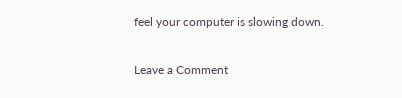feel your computer is slowing down.

Leave a Comment